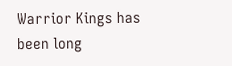Warrior Kings has been long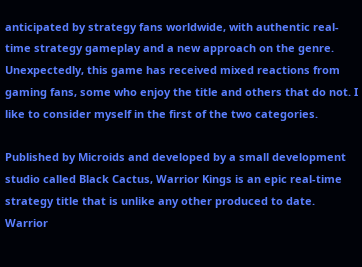anticipated by strategy fans worldwide, with authentic real-time strategy gameplay and a new approach on the genre. Unexpectedly, this game has received mixed reactions from gaming fans, some who enjoy the title and others that do not. I like to consider myself in the first of the two categories.

Published by Microids and developed by a small development studio called Black Cactus, Warrior Kings is an epic real-time strategy title that is unlike any other produced to date. Warrior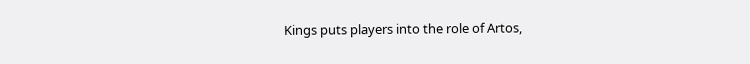Kings puts players into the role of Artos,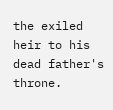the exiled heir to his dead father's throne.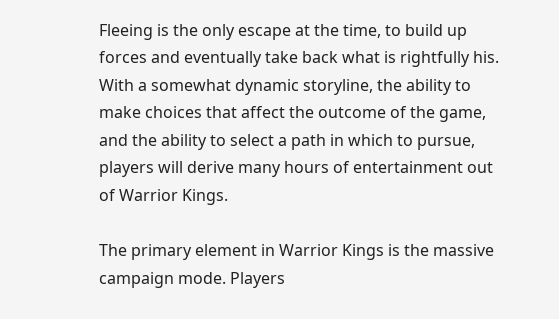Fleeing is the only escape at the time, to build up forces and eventually take back what is rightfully his. With a somewhat dynamic storyline, the ability to make choices that affect the outcome of the game, and the ability to select a path in which to pursue, players will derive many hours of entertainment out of Warrior Kings.

The primary element in Warrior Kings is the massive campaign mode. Players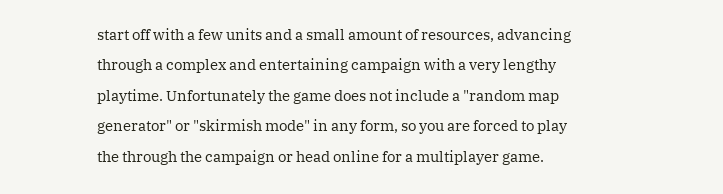start off with a few units and a small amount of resources, advancing through a complex and entertaining campaign with a very lengthy playtime. Unfortunately the game does not include a "random map generator" or "skirmish mode" in any form, so you are forced to play the through the campaign or head online for a multiplayer game.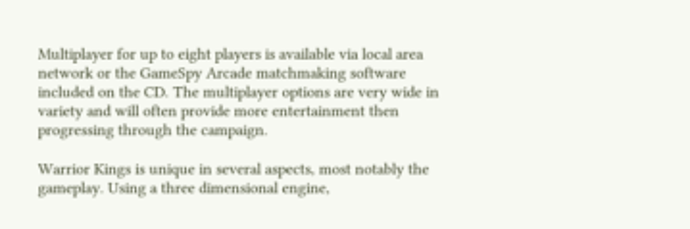Multiplayer for up to eight players is available via local area network or the GameSpy Arcade matchmaking software included on the CD. The multiplayer options are very wide in variety and will often provide more entertainment then progressing through the campaign.

Warrior Kings is unique in several aspects, most notably the gameplay. Using a three dimensional engine,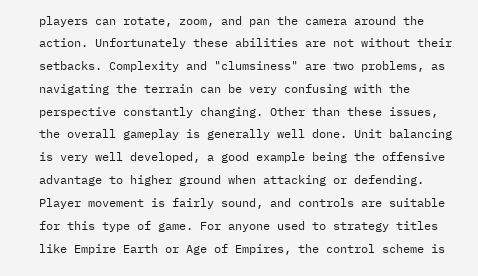players can rotate, zoom, and pan the camera around the action. Unfortunately these abilities are not without their setbacks. Complexity and "clumsiness" are two problems, as navigating the terrain can be very confusing with the perspective constantly changing. Other than these issues, the overall gameplay is generally well done. Unit balancing is very well developed, a good example being the offensive advantage to higher ground when attacking or defending. Player movement is fairly sound, and controls are suitable for this type of game. For anyone used to strategy titles like Empire Earth or Age of Empires, the control scheme is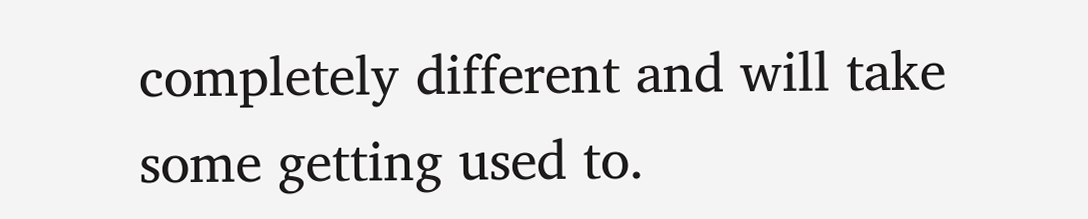completely different and will take some getting used to.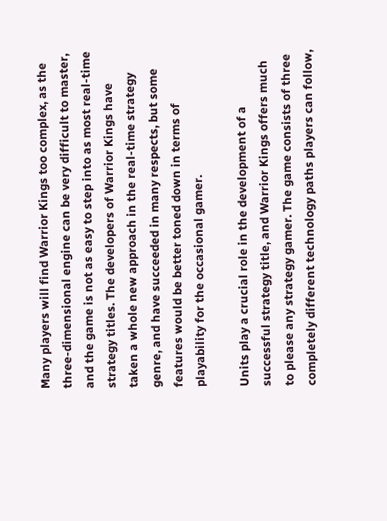Many players will find Warrior Kings too complex, as the three-dimensional engine can be very difficult to master, and the game is not as easy to step into as most real-time strategy titles. The developers of Warrior Kings have taken a whole new approach in the real-time strategy genre, and have succeeded in many respects, but some features would be better toned down in terms of playability for the occasional gamer.

Units play a crucial role in the development of a successful strategy title, and Warrior Kings offers much to please any strategy gamer. The game consists of three completely different technology paths players can follow,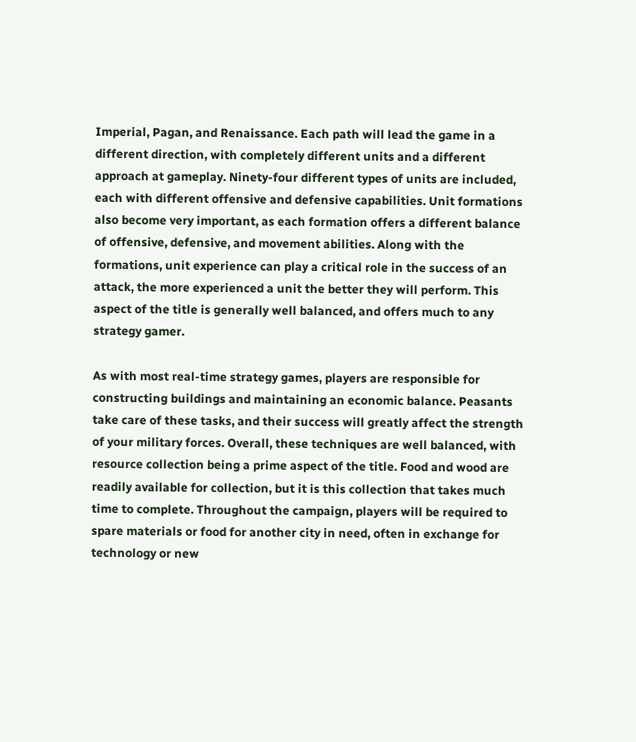Imperial, Pagan, and Renaissance. Each path will lead the game in a different direction, with completely different units and a different approach at gameplay. Ninety-four different types of units are included, each with different offensive and defensive capabilities. Unit formations also become very important, as each formation offers a different balance of offensive, defensive, and movement abilities. Along with the formations, unit experience can play a critical role in the success of an attack, the more experienced a unit the better they will perform. This aspect of the title is generally well balanced, and offers much to any strategy gamer.

As with most real-time strategy games, players are responsible for constructing buildings and maintaining an economic balance. Peasants take care of these tasks, and their success will greatly affect the strength of your military forces. Overall, these techniques are well balanced, with resource collection being a prime aspect of the title. Food and wood are readily available for collection, but it is this collection that takes much time to complete. Throughout the campaign, players will be required to spare materials or food for another city in need, often in exchange for technology or new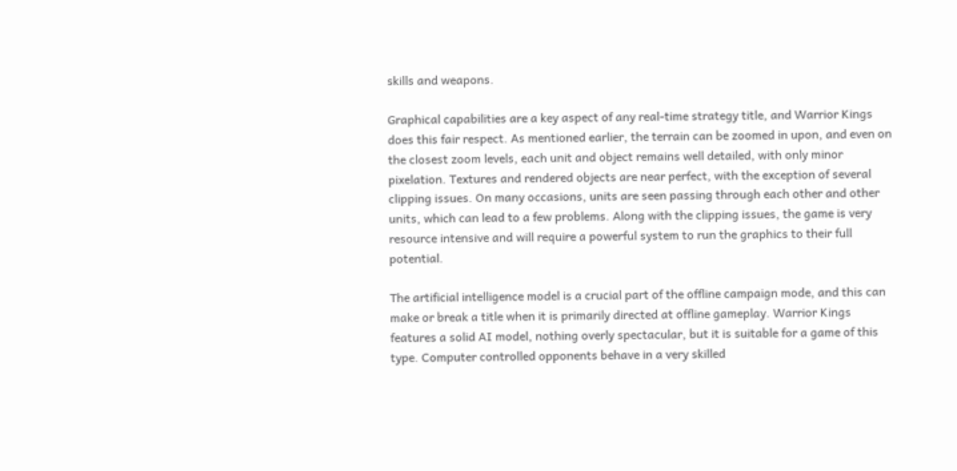skills and weapons.

Graphical capabilities are a key aspect of any real-time strategy title, and Warrior Kings does this fair respect. As mentioned earlier, the terrain can be zoomed in upon, and even on the closest zoom levels, each unit and object remains well detailed, with only minor pixelation. Textures and rendered objects are near perfect, with the exception of several clipping issues. On many occasions, units are seen passing through each other and other units, which can lead to a few problems. Along with the clipping issues, the game is very resource intensive and will require a powerful system to run the graphics to their full potential.

The artificial intelligence model is a crucial part of the offline campaign mode, and this can make or break a title when it is primarily directed at offline gameplay. Warrior Kings features a solid AI model, nothing overly spectacular, but it is suitable for a game of this type. Computer controlled opponents behave in a very skilled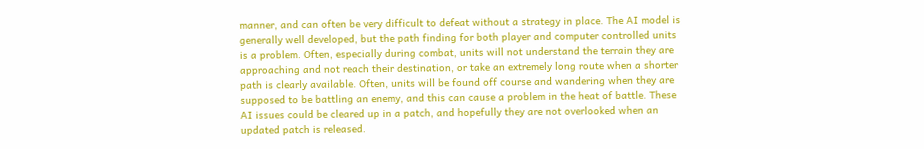manner, and can often be very difficult to defeat without a strategy in place. The AI model is generally well developed, but the path finding for both player and computer controlled units is a problem. Often, especially during combat, units will not understand the terrain they are approaching and not reach their destination, or take an extremely long route when a shorter path is clearly available. Often, units will be found off course and wandering when they are supposed to be battling an enemy, and this can cause a problem in the heat of battle. These AI issues could be cleared up in a patch, and hopefully they are not overlooked when an updated patch is released.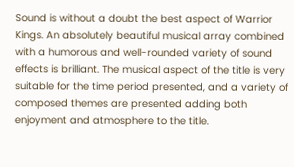Sound is without a doubt the best aspect of Warrior Kings. An absolutely beautiful musical array combined with a humorous and well-rounded variety of sound effects is brilliant. The musical aspect of the title is very suitable for the time period presented, and a variety of composed themes are presented adding both enjoyment and atmosphere to the title.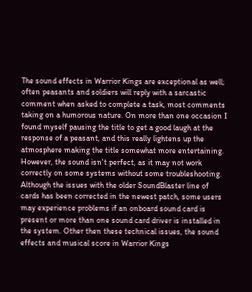The sound effects in Warrior Kings are exceptional as well; often peasants and soldiers will reply with a sarcastic comment when asked to complete a task, most comments taking on a humorous nature. On more than one occasion I found myself pausing the title to get a good laugh at the response of a peasant, and this really lightens up the atmosphere making the title somewhat more entertaining. However, the sound isn't perfect, as it may not work correctly on some systems without some troubleshooting. Although the issues with the older SoundBlaster line of cards has been corrected in the newest patch, some users may experience problems if an onboard sound card is present or more than one sound card driver is installed in the system. Other then these technical issues, the sound effects and musical score in Warrior Kings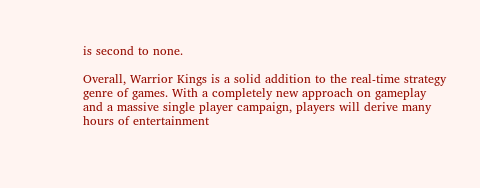is second to none.

Overall, Warrior Kings is a solid addition to the real-time strategy genre of games. With a completely new approach on gameplay and a massive single player campaign, players will derive many hours of entertainment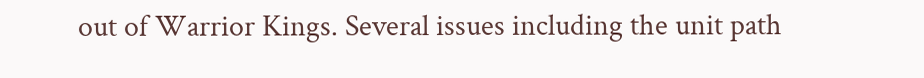out of Warrior Kings. Several issues including the unit path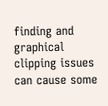finding and graphical clipping issues can cause some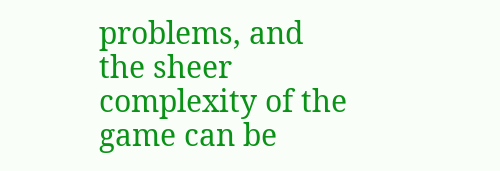problems, and the sheer complexity of the game can be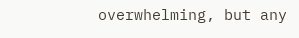overwhelming, but any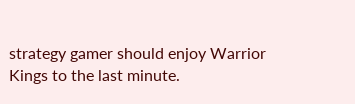strategy gamer should enjoy Warrior Kings to the last minute.